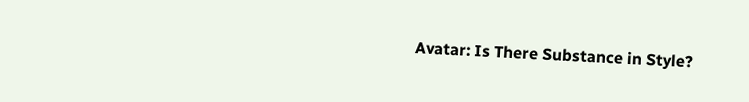Avatar: Is There Substance in Style?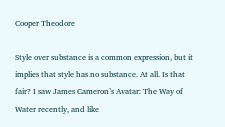Cooper Theodore

Style over substance is a common expression, but it implies that style has no substance. At all. Is that fair? I saw James Cameron’s Avatar: The Way of Water recently, and like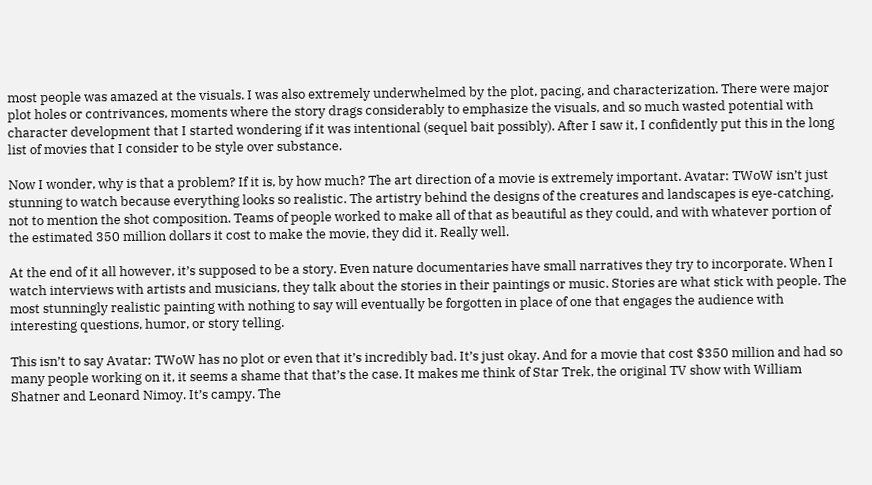most people was amazed at the visuals. I was also extremely underwhelmed by the plot, pacing, and characterization. There were major plot holes or contrivances, moments where the story drags considerably to emphasize the visuals, and so much wasted potential with character development that I started wondering if it was intentional (sequel bait possibly). After I saw it, I confidently put this in the long list of movies that I consider to be style over substance.

Now I wonder, why is that a problem? If it is, by how much? The art direction of a movie is extremely important. Avatar: TWoW isn’t just stunning to watch because everything looks so realistic. The artistry behind the designs of the creatures and landscapes is eye-catching, not to mention the shot composition. Teams of people worked to make all of that as beautiful as they could, and with whatever portion of the estimated 350 million dollars it cost to make the movie, they did it. Really well.

At the end of it all however, it’s supposed to be a story. Even nature documentaries have small narratives they try to incorporate. When I watch interviews with artists and musicians, they talk about the stories in their paintings or music. Stories are what stick with people. The most stunningly realistic painting with nothing to say will eventually be forgotten in place of one that engages the audience with interesting questions, humor, or story telling.

This isn’t to say Avatar: TWoW has no plot or even that it’s incredibly bad. It’s just okay. And for a movie that cost $350 million and had so many people working on it, it seems a shame that that’s the case. It makes me think of Star Trek, the original TV show with William Shatner and Leonard Nimoy. It’s campy. The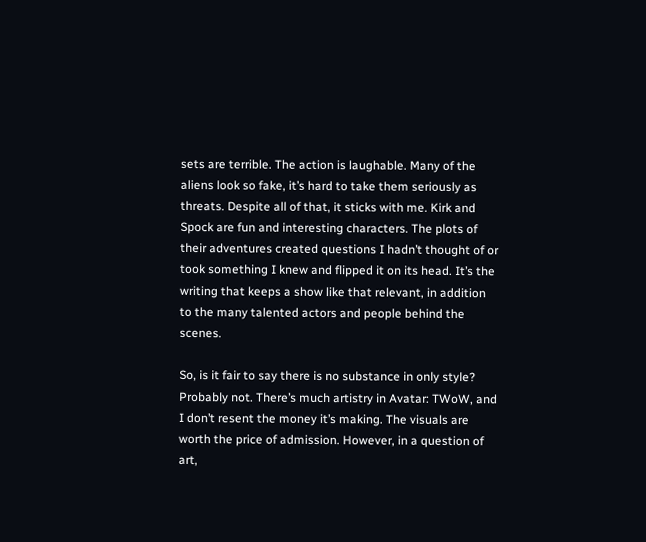sets are terrible. The action is laughable. Many of the aliens look so fake, it’s hard to take them seriously as threats. Despite all of that, it sticks with me. Kirk and Spock are fun and interesting characters. The plots of their adventures created questions I hadn’t thought of or took something I knew and flipped it on its head. It’s the writing that keeps a show like that relevant, in addition to the many talented actors and people behind the scenes.

So, is it fair to say there is no substance in only style? Probably not. There’s much artistry in Avatar: TWoW, and I don’t resent the money it’s making. The visuals are worth the price of admission. However, in a question of art,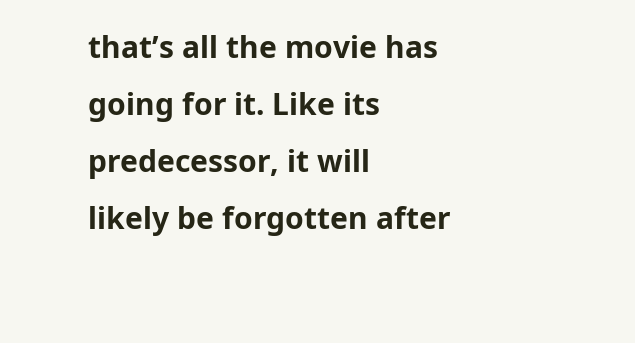that’s all the movie has going for it. Like its predecessor, it will likely be forgotten after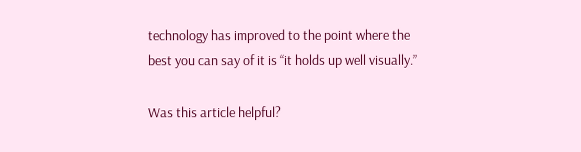technology has improved to the point where the best you can say of it is “it holds up well visually.”

Was this article helpful?